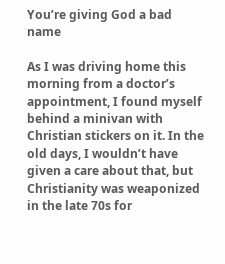You’re giving God a bad name

As I was driving home this morning from a doctor’s appointment, I found myself behind a minivan with Christian stickers on it. In the old days, I wouldn’t have given a care about that, but Christianity was weaponized in the late 70s for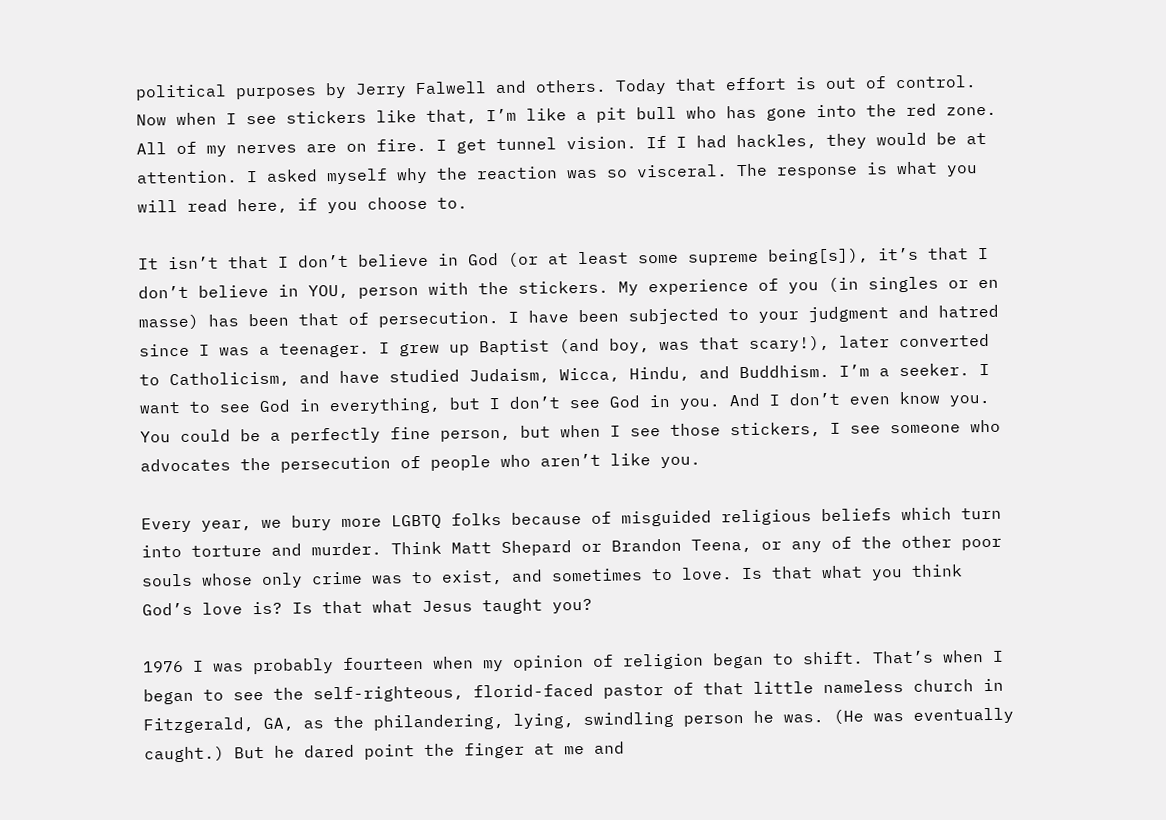political purposes by Jerry Falwell and others. Today that effort is out of control. Now when I see stickers like that, I’m like a pit bull who has gone into the red zone. All of my nerves are on fire. I get tunnel vision. If I had hackles, they would be at attention. I asked myself why the reaction was so visceral. The response is what you will read here, if you choose to.

It isn’t that I don’t believe in God (or at least some supreme being[s]), it’s that I don’t believe in YOU, person with the stickers. My experience of you (in singles or en masse) has been that of persecution. I have been subjected to your judgment and hatred since I was a teenager. I grew up Baptist (and boy, was that scary!), later converted to Catholicism, and have studied Judaism, Wicca, Hindu, and Buddhism. I’m a seeker. I want to see God in everything, but I don’t see God in you. And I don’t even know you. You could be a perfectly fine person, but when I see those stickers, I see someone who advocates the persecution of people who aren’t like you.

Every year, we bury more LGBTQ folks because of misguided religious beliefs which turn into torture and murder. Think Matt Shepard or Brandon Teena, or any of the other poor souls whose only crime was to exist, and sometimes to love. Is that what you think God’s love is? Is that what Jesus taught you?

1976 I was probably fourteen when my opinion of religion began to shift. That’s when I began to see the self-righteous, florid-faced pastor of that little nameless church in Fitzgerald, GA, as the philandering, lying, swindling person he was. (He was eventually caught.) But he dared point the finger at me and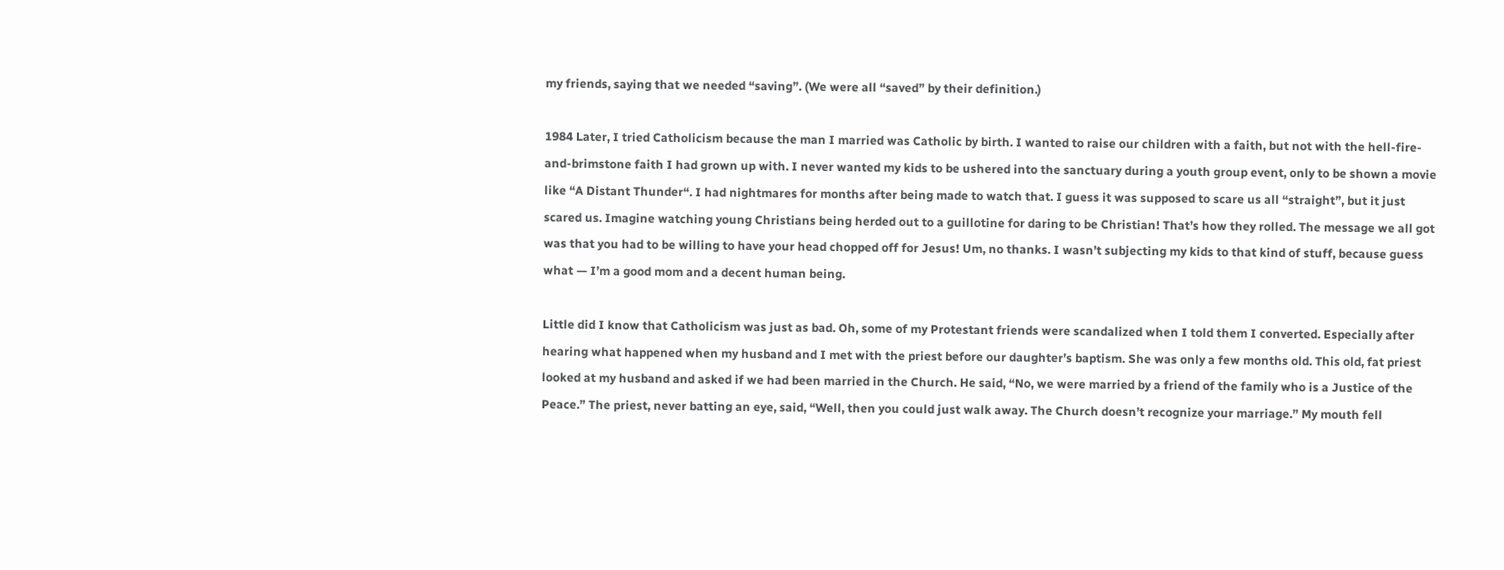my friends, saying that we needed “saving”. (We were all “saved” by their definition.)

1984 Later, I tried Catholicism because the man I married was Catholic by birth. I wanted to raise our children with a faith, but not with the hell-fire-and-brimstone faith I had grown up with. I never wanted my kids to be ushered into the sanctuary during a youth group event, only to be shown a movie like “A Distant Thunder“. I had nightmares for months after being made to watch that. I guess it was supposed to scare us all “straight”, but it just scared us. Imagine watching young Christians being herded out to a guillotine for daring to be Christian! That’s how they rolled. The message we all got was that you had to be willing to have your head chopped off for Jesus! Um, no thanks. I wasn’t subjecting my kids to that kind of stuff, because guess what — I’m a good mom and a decent human being.

Little did I know that Catholicism was just as bad. Oh, some of my Protestant friends were scandalized when I told them I converted. Especially after hearing what happened when my husband and I met with the priest before our daughter’s baptism. She was only a few months old. This old, fat priest looked at my husband and asked if we had been married in the Church. He said, “No, we were married by a friend of the family who is a Justice of the Peace.” The priest, never batting an eye, said, “Well, then you could just walk away. The Church doesn’t recognize your marriage.” My mouth fell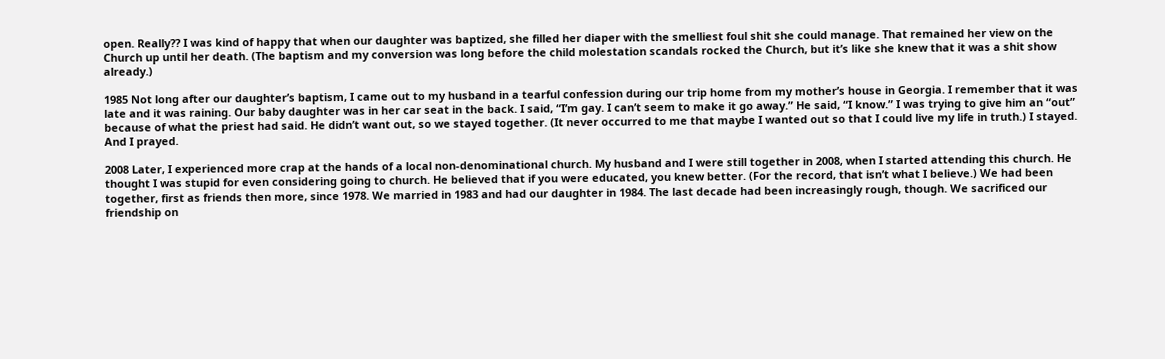open. Really?? I was kind of happy that when our daughter was baptized, she filled her diaper with the smelliest foul shit she could manage. That remained her view on the Church up until her death. (The baptism and my conversion was long before the child molestation scandals rocked the Church, but it’s like she knew that it was a shit show already.)

1985 Not long after our daughter’s baptism, I came out to my husband in a tearful confession during our trip home from my mother’s house in Georgia. I remember that it was late and it was raining. Our baby daughter was in her car seat in the back. I said, “I’m gay. I can’t seem to make it go away.” He said, “I know.” I was trying to give him an “out” because of what the priest had said. He didn’t want out, so we stayed together. (It never occurred to me that maybe I wanted out so that I could live my life in truth.) I stayed. And I prayed.

2008 Later, I experienced more crap at the hands of a local non-denominational church. My husband and I were still together in 2008, when I started attending this church. He thought I was stupid for even considering going to church. He believed that if you were educated, you knew better. (For the record, that isn’t what I believe.) We had been together, first as friends then more, since 1978. We married in 1983 and had our daughter in 1984. The last decade had been increasingly rough, though. We sacrificed our friendship on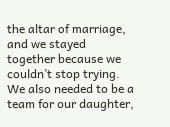the altar of marriage, and we stayed together because we couldn’t stop trying. We also needed to be a team for our daughter,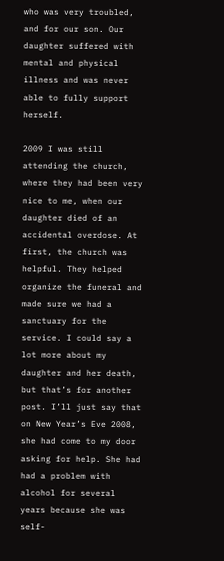who was very troubled, and for our son. Our daughter suffered with mental and physical illness and was never able to fully support herself.

2009 I was still attending the church, where they had been very nice to me, when our daughter died of an accidental overdose. At first, the church was helpful. They helped organize the funeral and made sure we had a sanctuary for the service. I could say a lot more about my daughter and her death, but that’s for another post. I’ll just say that on New Year’s Eve 2008, she had come to my door asking for help. She had had a problem with alcohol for several years because she was self-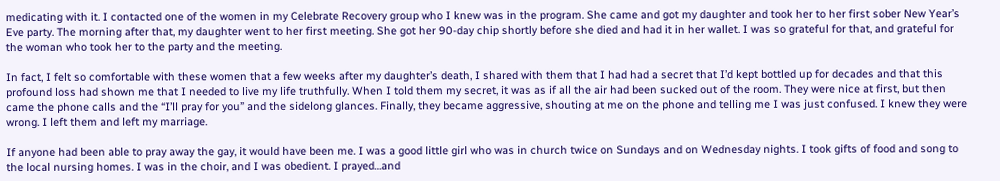medicating with it. I contacted one of the women in my Celebrate Recovery group who I knew was in the program. She came and got my daughter and took her to her first sober New Year’s Eve party. The morning after that, my daughter went to her first meeting. She got her 90-day chip shortly before she died and had it in her wallet. I was so grateful for that, and grateful for the woman who took her to the party and the meeting.

In fact, I felt so comfortable with these women that a few weeks after my daughter’s death, I shared with them that I had had a secret that I’d kept bottled up for decades and that this profound loss had shown me that I needed to live my life truthfully. When I told them my secret, it was as if all the air had been sucked out of the room. They were nice at first, but then came the phone calls and the “I’ll pray for you” and the sidelong glances. Finally, they became aggressive, shouting at me on the phone and telling me I was just confused. I knew they were wrong. I left them and left my marriage.

If anyone had been able to pray away the gay, it would have been me. I was a good little girl who was in church twice on Sundays and on Wednesday nights. I took gifts of food and song to the local nursing homes. I was in the choir, and I was obedient. I prayed…and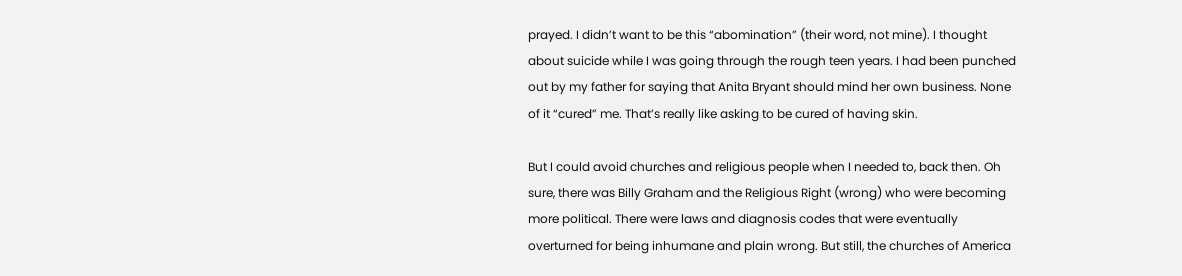prayed. I didn’t want to be this “abomination” (their word, not mine). I thought about suicide while I was going through the rough teen years. I had been punched out by my father for saying that Anita Bryant should mind her own business. None of it “cured” me. That’s really like asking to be cured of having skin.

But I could avoid churches and religious people when I needed to, back then. Oh sure, there was Billy Graham and the Religious Right (wrong) who were becoming more political. There were laws and diagnosis codes that were eventually overturned for being inhumane and plain wrong. But still, the churches of America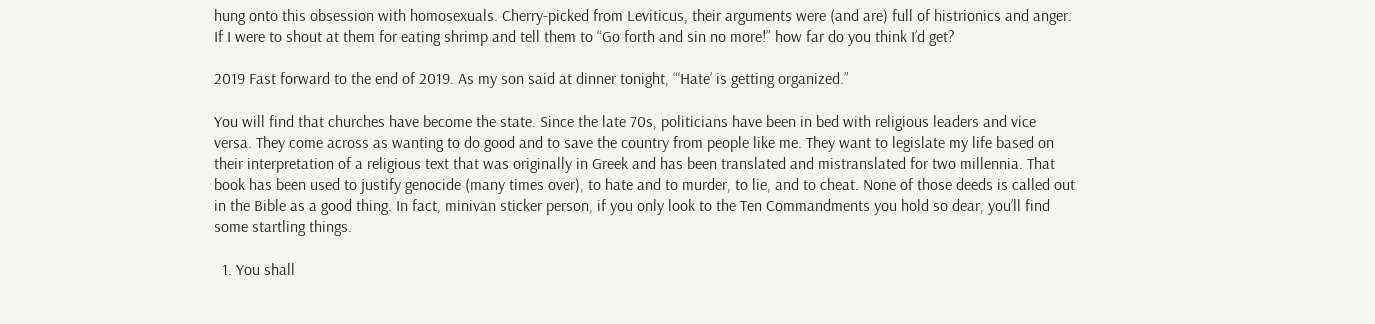hung onto this obsession with homosexuals. Cherry-picked from Leviticus, their arguments were (and are) full of histrionics and anger. If I were to shout at them for eating shrimp and tell them to “Go forth and sin no more!” how far do you think I’d get?

2019 Fast forward to the end of 2019. As my son said at dinner tonight, “‘Hate’ is getting organized.”

You will find that churches have become the state. Since the late 70s, politicians have been in bed with religious leaders and vice versa. They come across as wanting to do good and to save the country from people like me. They want to legislate my life based on their interpretation of a religious text that was originally in Greek and has been translated and mistranslated for two millennia. That book has been used to justify genocide (many times over), to hate and to murder, to lie, and to cheat. None of those deeds is called out in the Bible as a good thing. In fact, minivan sticker person, if you only look to the Ten Commandments you hold so dear, you’ll find some startling things.

  1. You shall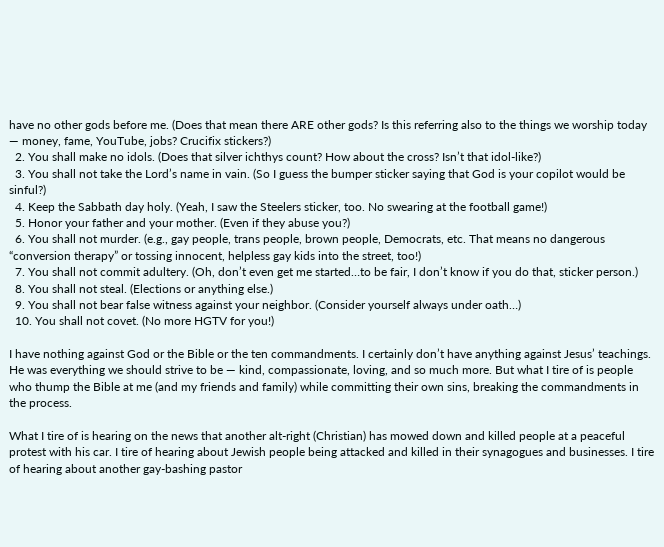have no other gods before me. (Does that mean there ARE other gods? Is this referring also to the things we worship today — money, fame, YouTube, jobs? Crucifix stickers?)
  2. You shall make no idols. (Does that silver ichthys count? How about the cross? Isn’t that idol-like?)
  3. You shall not take the Lord’s name in vain. (So I guess the bumper sticker saying that God is your copilot would be sinful?)
  4. Keep the Sabbath day holy. (Yeah, I saw the Steelers sticker, too. No swearing at the football game!)
  5. Honor your father and your mother. (Even if they abuse you?)
  6. You shall not murder. (e.g., gay people, trans people, brown people, Democrats, etc. That means no dangerous “conversion therapy” or tossing innocent, helpless gay kids into the street, too!)
  7. You shall not commit adultery. (Oh, don’t even get me started…to be fair, I don’t know if you do that, sticker person.)
  8. You shall not steal. (Elections or anything else.)
  9. You shall not bear false witness against your neighbor. (Consider yourself always under oath…)
  10. You shall not covet. (No more HGTV for you!)

I have nothing against God or the Bible or the ten commandments. I certainly don’t have anything against Jesus’ teachings. He was everything we should strive to be — kind, compassionate, loving, and so much more. But what I tire of is people who thump the Bible at me (and my friends and family) while committing their own sins, breaking the commandments in the process.

What I tire of is hearing on the news that another alt-right (Christian) has mowed down and killed people at a peaceful protest with his car. I tire of hearing about Jewish people being attacked and killed in their synagogues and businesses. I tire of hearing about another gay-bashing pastor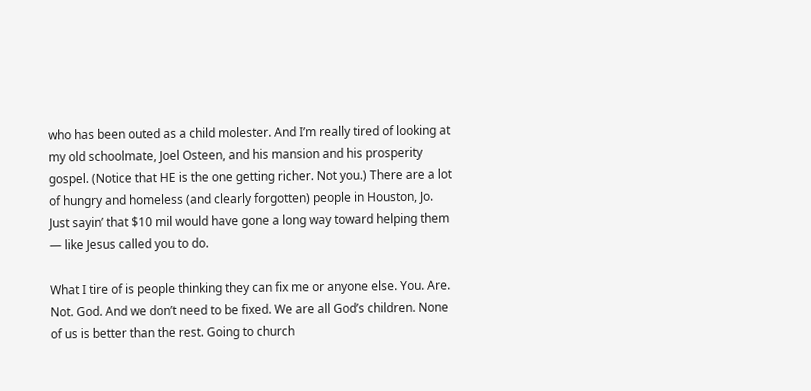who has been outed as a child molester. And I’m really tired of looking at my old schoolmate, Joel Osteen, and his mansion and his prosperity gospel. (Notice that HE is the one getting richer. Not you.) There are a lot of hungry and homeless (and clearly forgotten) people in Houston, Jo. Just sayin’ that $10 mil would have gone a long way toward helping them — like Jesus called you to do.

What I tire of is people thinking they can fix me or anyone else. You. Are. Not. God. And we don’t need to be fixed. We are all God’s children. None of us is better than the rest. Going to church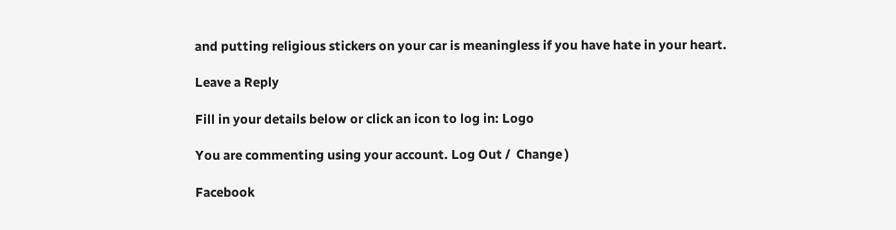and putting religious stickers on your car is meaningless if you have hate in your heart.

Leave a Reply

Fill in your details below or click an icon to log in: Logo

You are commenting using your account. Log Out /  Change )

Facebook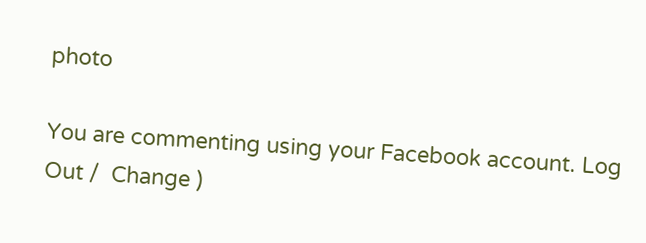photo

You are commenting using your Facebook account. Log Out /  Change )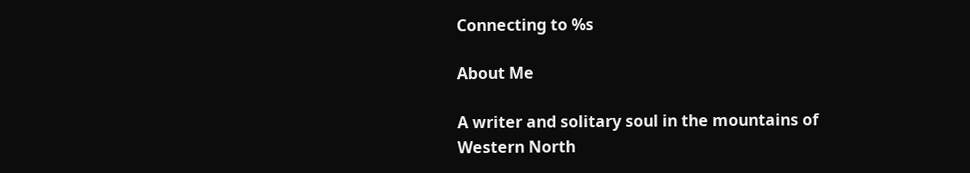Connecting to %s

About Me

A writer and solitary soul in the mountains of Western North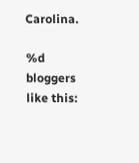Carolina.

%d bloggers like this: